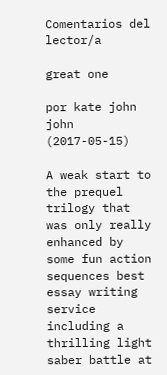Comentarios del lector/a

great one

por kate john john (2017-05-15)

A weak start to the prequel trilogy that was only really enhanced by some fun action sequences best essay writing service including a thrilling light saber battle at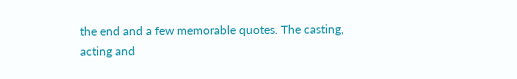the end and a few memorable quotes. The casting, acting and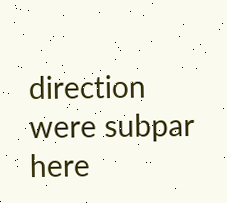direction were subpar here